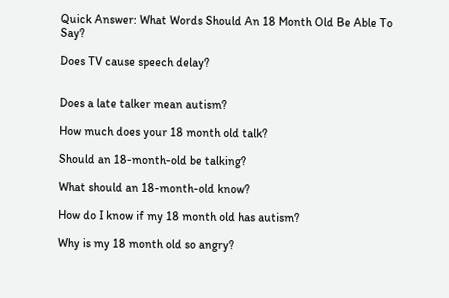Quick Answer: What Words Should An 18 Month Old Be Able To Say?

Does TV cause speech delay?


Does a late talker mean autism?

How much does your 18 month old talk?

Should an 18-month-old be talking?

What should an 18-month-old know?

How do I know if my 18 month old has autism?

Why is my 18 month old so angry?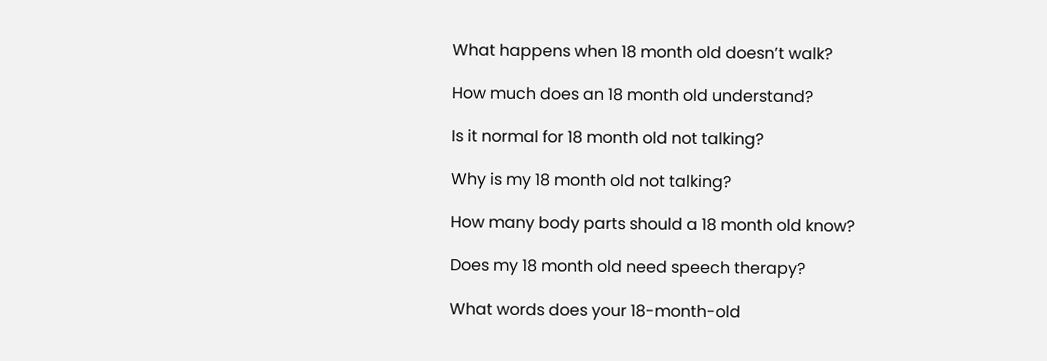What happens when 18 month old doesn’t walk?

How much does an 18 month old understand?

Is it normal for 18 month old not talking?

Why is my 18 month old not talking?

How many body parts should a 18 month old know?

Does my 18 month old need speech therapy?

What words does your 18-month-old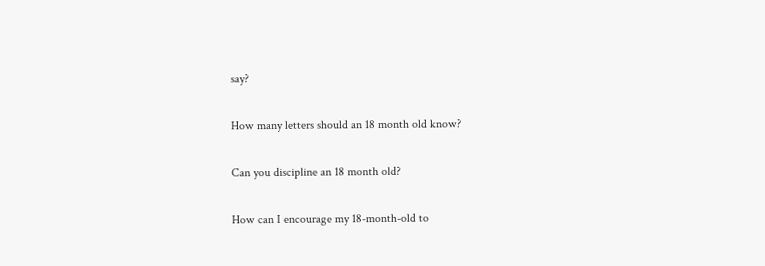say?

How many letters should an 18 month old know?

Can you discipline an 18 month old?

How can I encourage my 18-month-old to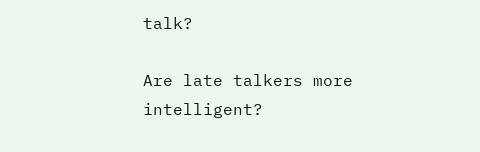talk?

Are late talkers more intelligent?